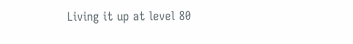Living it up at level 80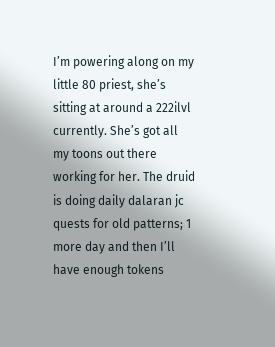I’m powering along on my little 80 priest, she’s sitting at around a 222ilvl currently. She’s got all my toons out there working for her. The druid is doing daily dalaran jc quests for old patterns; 1 more day and then I’ll have enough tokens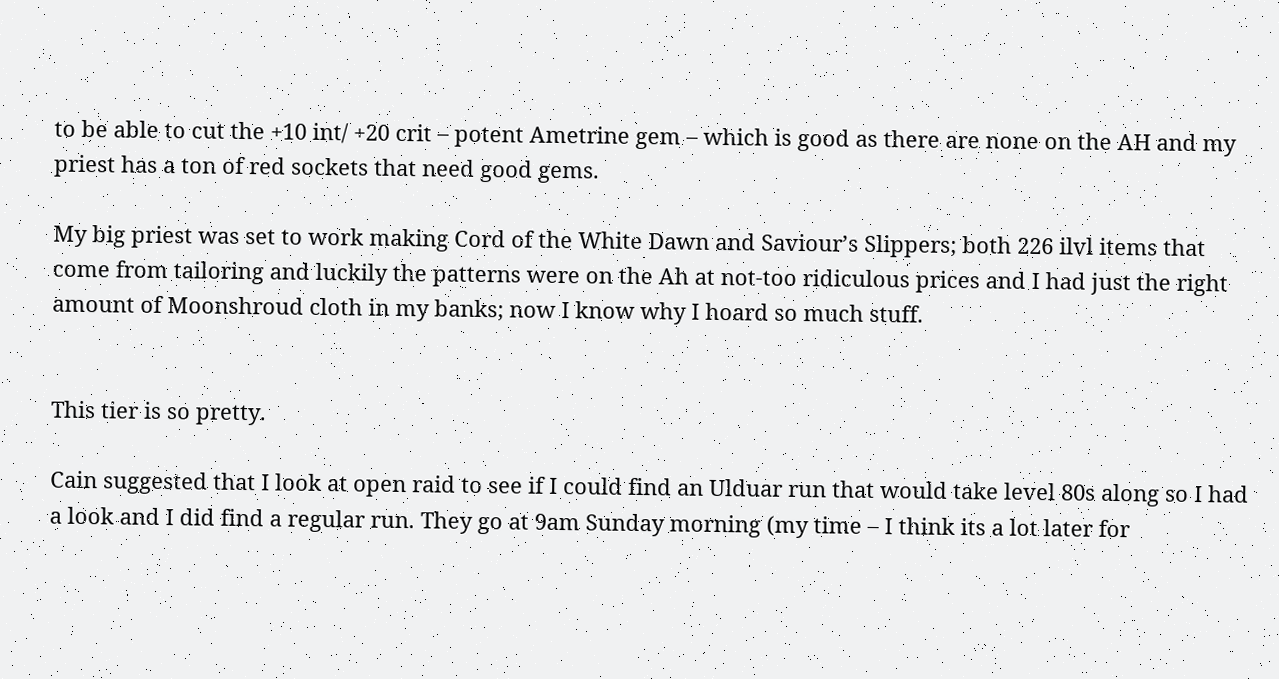to be able to cut the +10 int/ +20 crit – potent Ametrine gem – which is good as there are none on the AH and my priest has a ton of red sockets that need good gems.

My big priest was set to work making Cord of the White Dawn and Saviour’s Slippers; both 226 ilvl items that come from tailoring and luckily the patterns were on the Ah at not-too ridiculous prices and I had just the right amount of Moonshroud cloth in my banks; now I know why I hoard so much stuff.


This tier is so pretty.

Cain suggested that I look at open raid to see if I could find an Ulduar run that would take level 80s along so I had a look and I did find a regular run. They go at 9am Sunday morning (my time – I think its a lot later for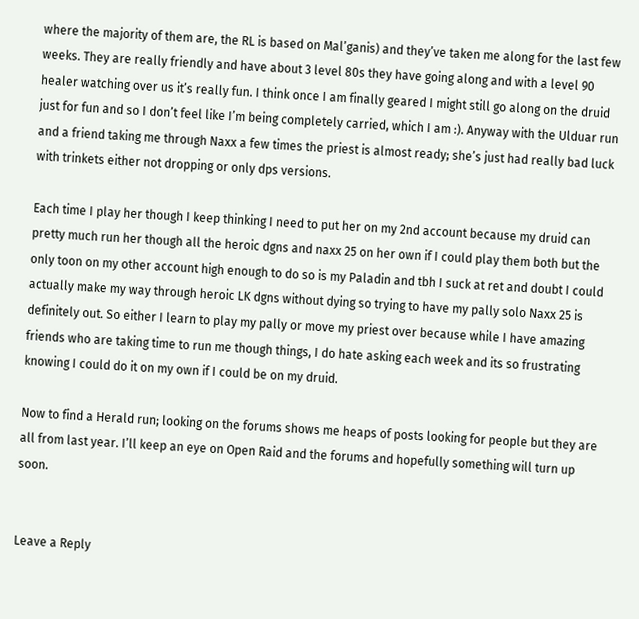where the majority of them are, the RL is based on Mal’ganis) and they’ve taken me along for the last few weeks. They are really friendly and have about 3 level 80s they have going along and with a level 90 healer watching over us it’s really fun. I think once I am finally geared I might still go along on the druid just for fun and so I don’t feel like I’m being completely carried, which I am :). Anyway with the Ulduar run and a friend taking me through Naxx a few times the priest is almost ready; she’s just had really bad luck with trinkets either not dropping or only dps versions.

Each time I play her though I keep thinking I need to put her on my 2nd account because my druid can pretty much run her though all the heroic dgns and naxx 25 on her own if I could play them both but the only toon on my other account high enough to do so is my Paladin and tbh I suck at ret and doubt I could actually make my way through heroic LK dgns without dying so trying to have my pally solo Naxx 25 is definitely out. So either I learn to play my pally or move my priest over because while I have amazing friends who are taking time to run me though things, I do hate asking each week and its so frustrating knowing I could do it on my own if I could be on my druid.

Now to find a Herald run; looking on the forums shows me heaps of posts looking for people but they are all from last year. I’ll keep an eye on Open Raid and the forums and hopefully something will turn up soon.


Leave a Reply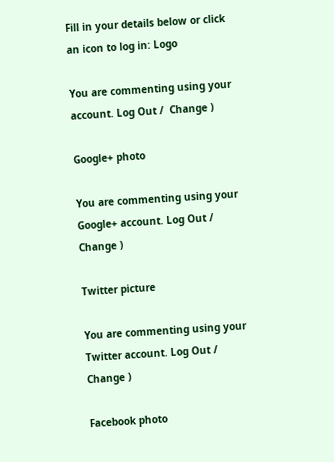Fill in your details below or click an icon to log in: Logo

You are commenting using your account. Log Out /  Change )

Google+ photo

You are commenting using your Google+ account. Log Out /  Change )

Twitter picture

You are commenting using your Twitter account. Log Out /  Change )

Facebook photo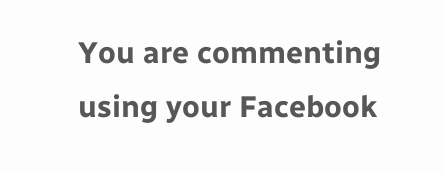You are commenting using your Facebook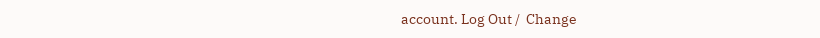account. Log Out /  Change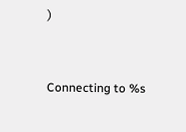)


Connecting to %s